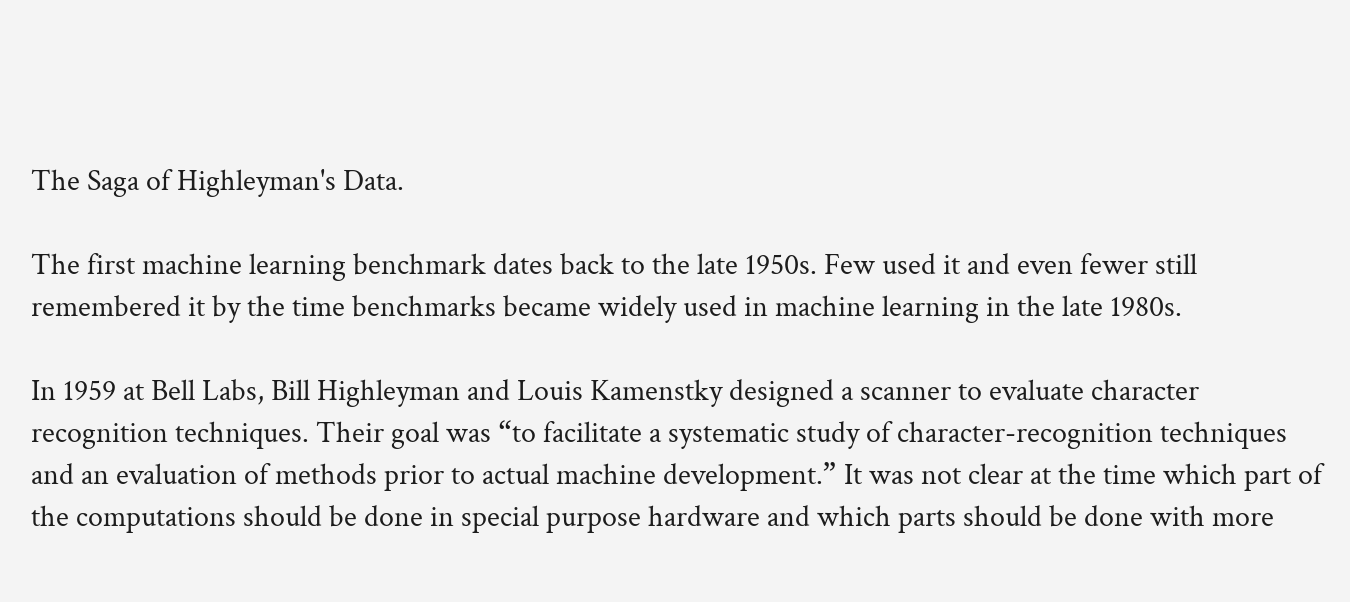The Saga of Highleyman's Data.

The first machine learning benchmark dates back to the late 1950s. Few used it and even fewer still remembered it by the time benchmarks became widely used in machine learning in the late 1980s.

In 1959 at Bell Labs, Bill Highleyman and Louis Kamenstky designed a scanner to evaluate character recognition techniques. Their goal was “to facilitate a systematic study of character-recognition techniques and an evaluation of methods prior to actual machine development.” It was not clear at the time which part of the computations should be done in special purpose hardware and which parts should be done with more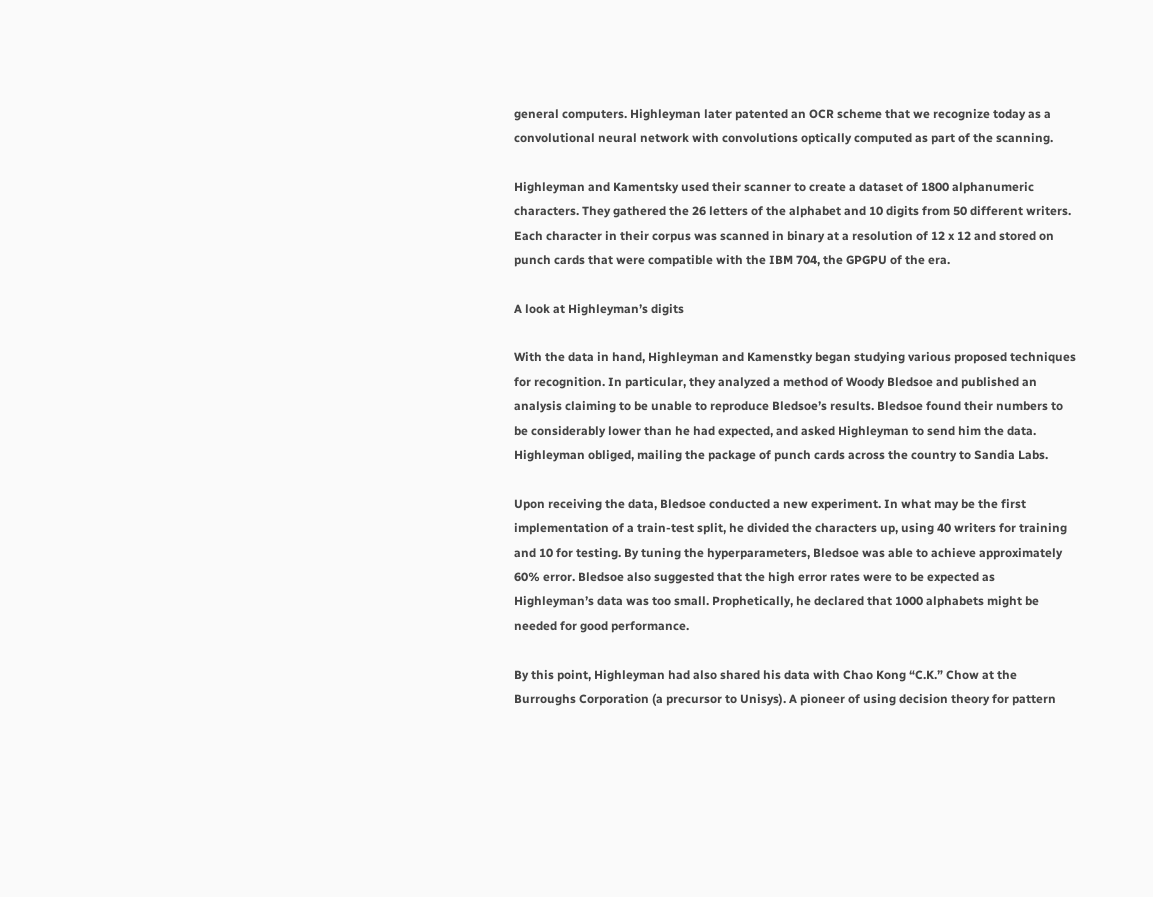general computers. Highleyman later patented an OCR scheme that we recognize today as a convolutional neural network with convolutions optically computed as part of the scanning.

Highleyman and Kamentsky used their scanner to create a dataset of 1800 alphanumeric characters. They gathered the 26 letters of the alphabet and 10 digits from 50 different writers. Each character in their corpus was scanned in binary at a resolution of 12 x 12 and stored on punch cards that were compatible with the IBM 704, the GPGPU of the era.

A look at Highleyman’s digits

With the data in hand, Highleyman and Kamenstky began studying various proposed techniques for recognition. In particular, they analyzed a method of Woody Bledsoe and published an analysis claiming to be unable to reproduce Bledsoe’s results. Bledsoe found their numbers to be considerably lower than he had expected, and asked Highleyman to send him the data. Highleyman obliged, mailing the package of punch cards across the country to Sandia Labs.

Upon receiving the data, Bledsoe conducted a new experiment. In what may be the first implementation of a train-test split, he divided the characters up, using 40 writers for training and 10 for testing. By tuning the hyperparameters, Bledsoe was able to achieve approximately 60% error. Bledsoe also suggested that the high error rates were to be expected as Highleyman’s data was too small. Prophetically, he declared that 1000 alphabets might be needed for good performance.

By this point, Highleyman had also shared his data with Chao Kong “C.K.” Chow at the Burroughs Corporation (a precursor to Unisys). A pioneer of using decision theory for pattern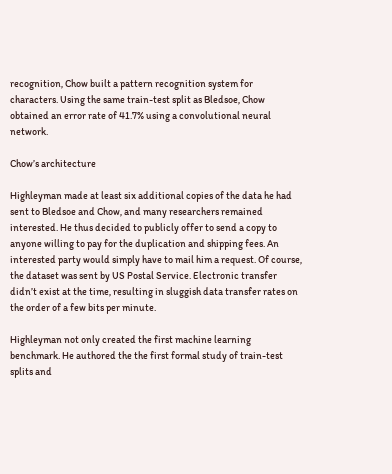recognition, Chow built a pattern recognition system for characters. Using the same train-test split as Bledsoe, Chow obtained an error rate of 41.7% using a convolutional neural network.

Chow’s architecture

Highleyman made at least six additional copies of the data he had sent to Bledsoe and Chow, and many researchers remained interested. He thus decided to publicly offer to send a copy to anyone willing to pay for the duplication and shipping fees. An interested party would simply have to mail him a request. Of course, the dataset was sent by US Postal Service. Electronic transfer didn’t exist at the time, resulting in sluggish data transfer rates on the order of a few bits per minute.

Highleyman not only created the first machine learning benchmark. He authored the the first formal study of train-test splits and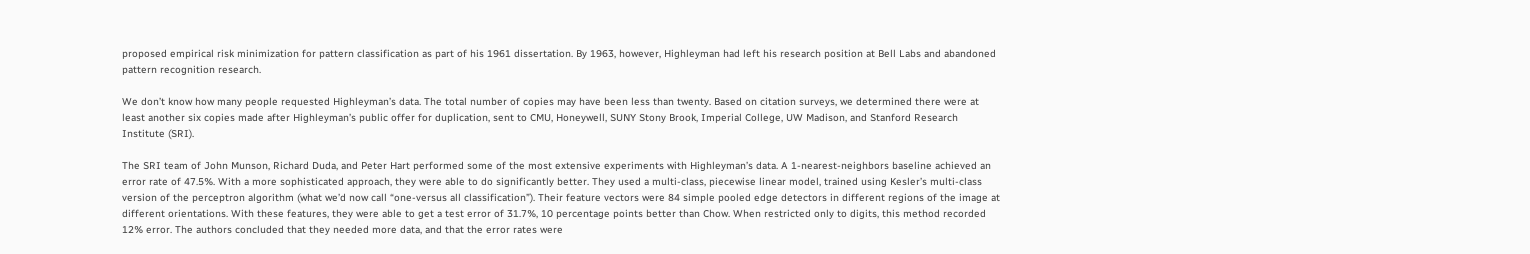proposed empirical risk minimization for pattern classification as part of his 1961 dissertation. By 1963, however, Highleyman had left his research position at Bell Labs and abandoned pattern recognition research.

We don’t know how many people requested Highleyman’s data. The total number of copies may have been less than twenty. Based on citation surveys, we determined there were at least another six copies made after Highleyman’s public offer for duplication, sent to CMU, Honeywell, SUNY Stony Brook, Imperial College, UW Madison, and Stanford Research Institute (SRI).

The SRI team of John Munson, Richard Duda, and Peter Hart performed some of the most extensive experiments with Highleyman’s data. A 1-nearest-neighbors baseline achieved an error rate of 47.5%. With a more sophisticated approach, they were able to do significantly better. They used a multi-class, piecewise linear model, trained using Kesler’s multi-class version of the perceptron algorithm (what we’d now call “one-versus all classification”). Their feature vectors were 84 simple pooled edge detectors in different regions of the image at different orientations. With these features, they were able to get a test error of 31.7%, 10 percentage points better than Chow. When restricted only to digits, this method recorded 12% error. The authors concluded that they needed more data, and that the error rates were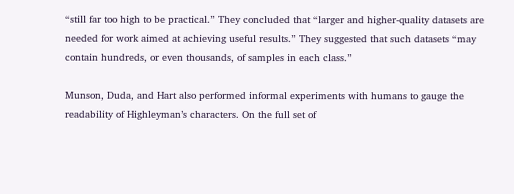“still far too high to be practical.” They concluded that “larger and higher-quality datasets are needed for work aimed at achieving useful results.” They suggested that such datasets “may contain hundreds, or even thousands, of samples in each class.”

Munson, Duda, and Hart also performed informal experiments with humans to gauge the readability of Highleyman’s characters. On the full set of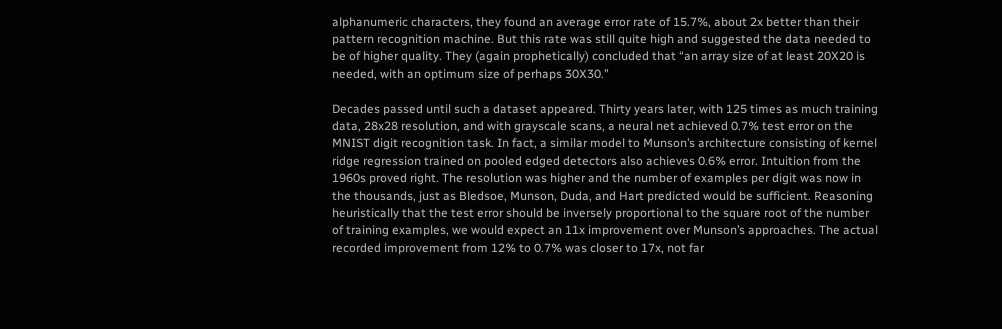alphanumeric characters, they found an average error rate of 15.7%, about 2x better than their pattern recognition machine. But this rate was still quite high and suggested the data needed to be of higher quality. They (again prophetically) concluded that “an array size of at least 20X20 is needed, with an optimum size of perhaps 30X30.”

Decades passed until such a dataset appeared. Thirty years later, with 125 times as much training data, 28x28 resolution, and with grayscale scans, a neural net achieved 0.7% test error on the MNIST digit recognition task. In fact, a similar model to Munson’s architecture consisting of kernel ridge regression trained on pooled edged detectors also achieves 0.6% error. Intuition from the 1960s proved right. The resolution was higher and the number of examples per digit was now in the thousands, just as Bledsoe, Munson, Duda, and Hart predicted would be sufficient. Reasoning heuristically that the test error should be inversely proportional to the square root of the number of training examples, we would expect an 11x improvement over Munson’s approaches. The actual recorded improvement from 12% to 0.7% was closer to 17x, not far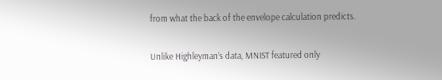from what the back of the envelope calculation predicts.

Unlike Highleyman’s data, MNIST featured only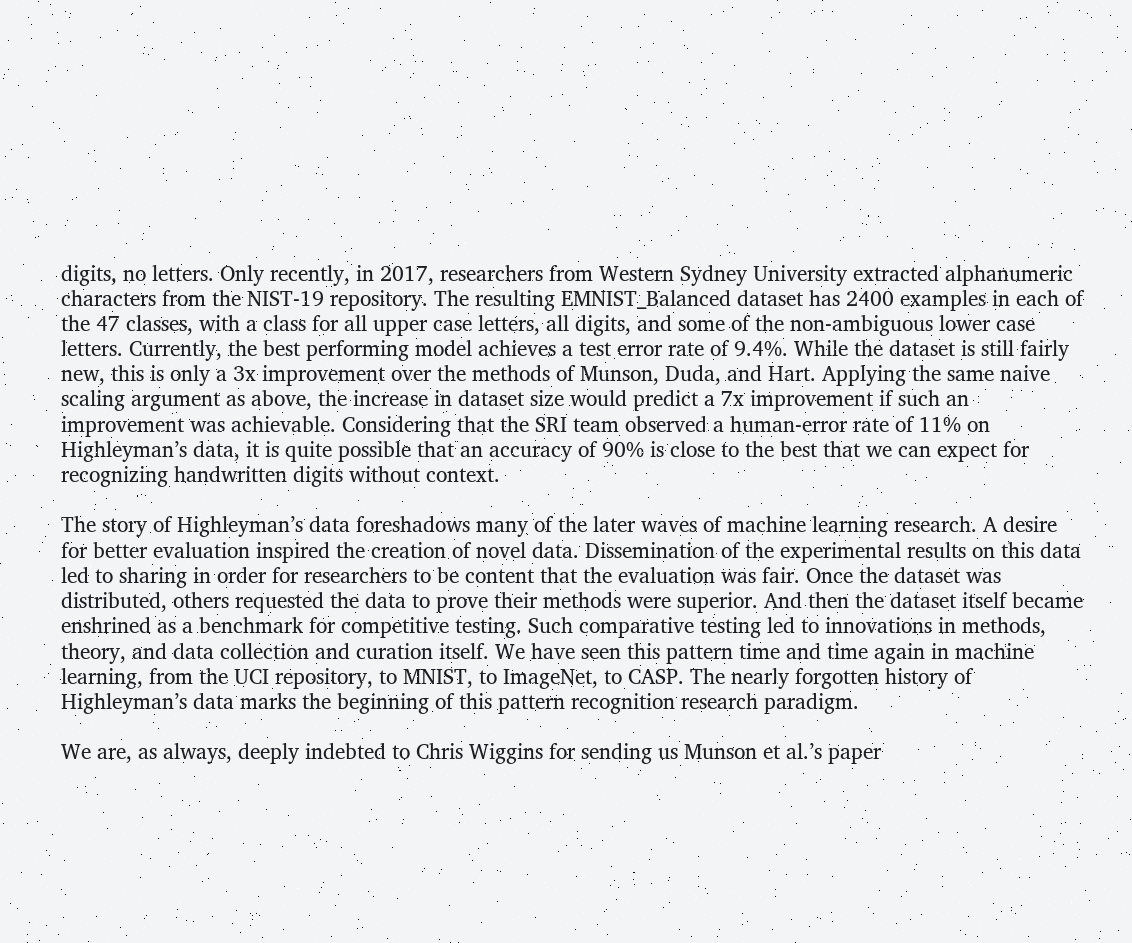digits, no letters. Only recently, in 2017, researchers from Western Sydney University extracted alphanumeric characters from the NIST-19 repository. The resulting EMNIST_Balanced dataset has 2400 examples in each of the 47 classes, with a class for all upper case letters, all digits, and some of the non-ambiguous lower case letters. Currently, the best performing model achieves a test error rate of 9.4%. While the dataset is still fairly new, this is only a 3x improvement over the methods of Munson, Duda, and Hart. Applying the same naive scaling argument as above, the increase in dataset size would predict a 7x improvement if such an improvement was achievable. Considering that the SRI team observed a human-error rate of 11% on Highleyman’s data, it is quite possible that an accuracy of 90% is close to the best that we can expect for recognizing handwritten digits without context.

The story of Highleyman’s data foreshadows many of the later waves of machine learning research. A desire for better evaluation inspired the creation of novel data. Dissemination of the experimental results on this data led to sharing in order for researchers to be content that the evaluation was fair. Once the dataset was distributed, others requested the data to prove their methods were superior. And then the dataset itself became enshrined as a benchmark for competitive testing. Such comparative testing led to innovations in methods, theory, and data collection and curation itself. We have seen this pattern time and time again in machine learning, from the UCI repository, to MNIST, to ImageNet, to CASP. The nearly forgotten history of Highleyman’s data marks the beginning of this pattern recognition research paradigm.

We are, as always, deeply indebted to Chris Wiggins for sending us Munson et al.’s paper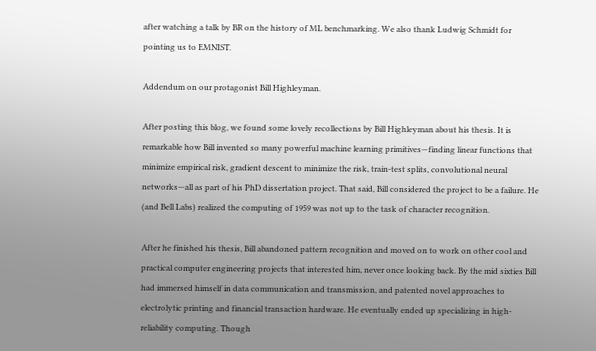after watching a talk by BR on the history of ML benchmarking. We also thank Ludwig Schmidt for pointing us to EMNIST.

Addendum on our protagonist Bill Highleyman.

After posting this blog, we found some lovely recollections by Bill Highleyman about his thesis. It is remarkable how Bill invented so many powerful machine learning primitives—finding linear functions that minimize empirical risk, gradient descent to minimize the risk, train-test splits, convolutional neural networks—all as part of his PhD dissertation project. That said, Bill considered the project to be a failure. He (and Bell Labs) realized the computing of 1959 was not up to the task of character recognition.

After he finished his thesis, Bill abandoned pattern recognition and moved on to work on other cool and practical computer engineering projects that interested him, never once looking back. By the mid sixties Bill had immersed himself in data communication and transmission, and patented novel approaches to electrolytic printing and financial transaction hardware. He eventually ended up specializing in high-reliability computing. Though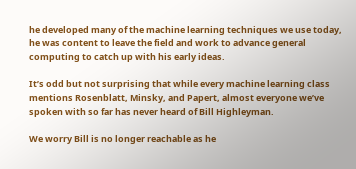he developed many of the machine learning techniques we use today, he was content to leave the field and work to advance general computing to catch up with his early ideas.

It’s odd but not surprising that while every machine learning class mentions Rosenblatt, Minsky, and Papert, almost everyone we’ve spoken with so far has never heard of Bill Highleyman.

We worry Bill is no longer reachable as he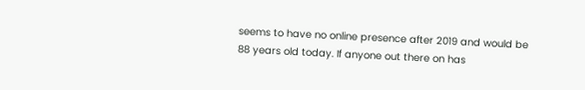seems to have no online presence after 2019 and would be 88 years old today. If anyone out there on has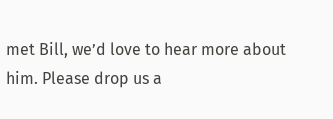met Bill, we’d love to hear more about him. Please drop us a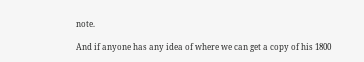note.

And if anyone has any idea of where we can get a copy of his 1800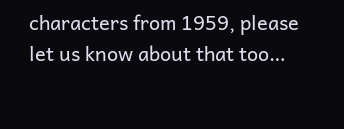characters from 1959, please let us know about that too…